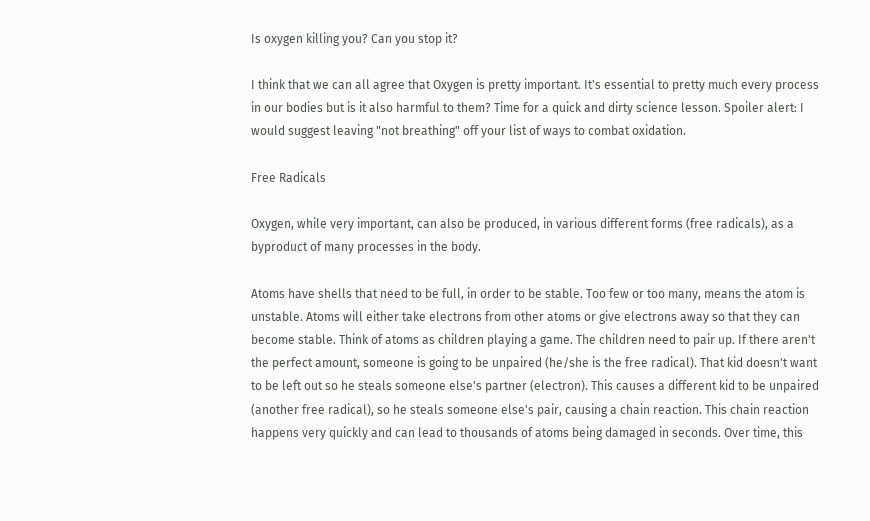Is oxygen killing you? Can you stop it?

I think that we can all agree that Oxygen is pretty important. It's essential to pretty much every process in our bodies but is it also harmful to them? Time for a quick and dirty science lesson. Spoiler alert: I would suggest leaving "not breathing" off your list of ways to combat oxidation.

Free Radicals

Oxygen, while very important, can also be produced, in various different forms (free radicals), as a byproduct of many processes in the body.

Atoms have shells that need to be full, in order to be stable. Too few or too many, means the atom is unstable. Atoms will either take electrons from other atoms or give electrons away so that they can become stable. Think of atoms as children playing a game. The children need to pair up. If there aren't the perfect amount, someone is going to be unpaired (he/she is the free radical). That kid doesn't want to be left out so he steals someone else's partner (electron). This causes a different kid to be unpaired (another free radical), so he steals someone else's pair, causing a chain reaction. This chain reaction happens very quickly and can lead to thousands of atoms being damaged in seconds. Over time, this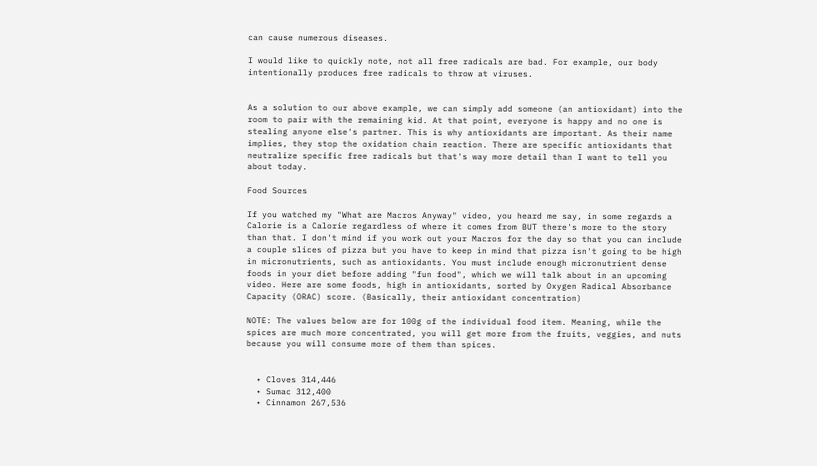can cause numerous diseases.

I would like to quickly note, not all free radicals are bad. For example, our body intentionally produces free radicals to throw at viruses.


As a solution to our above example, we can simply add someone (an antioxidant) into the room to pair with the remaining kid. At that point, everyone is happy and no one is stealing anyone else's partner. This is why antioxidants are important. As their name implies, they stop the oxidation chain reaction. There are specific antioxidants that neutralize specific free radicals but that's way more detail than I want to tell you about today.

Food Sources

If you watched my "What are Macros Anyway" video, you heard me say, in some regards a Calorie is a Calorie regardless of where it comes from BUT there's more to the story than that. I don't mind if you work out your Macros for the day so that you can include a couple slices of pizza but you have to keep in mind that pizza isn't going to be high in micronutrients, such as antioxidants. You must include enough micronutrient dense foods in your diet before adding "fun food", which we will talk about in an upcoming video. Here are some foods, high in antioxidants, sorted by Oxygen Radical Absorbance Capacity (ORAC) score. (Basically, their antioxidant concentration)

NOTE: The values below are for 100g of the individual food item. Meaning, while the spices are much more concentrated, you will get more from the fruits, veggies, and nuts because you will consume more of them than spices.


  • Cloves 314,446
  • Sumac 312,400
  • Cinnamon 267,536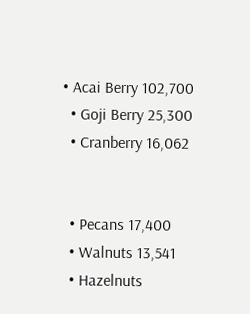• Acai Berry 102,700
  • Goji Berry 25,300
  • Cranberry 16,062


  • Pecans 17,400
  • Walnuts 13,541
  • Hazelnuts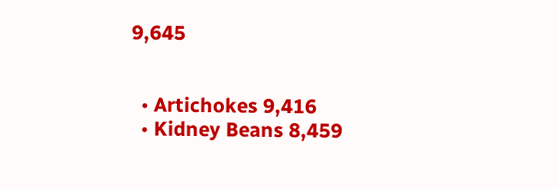9,645


  • Artichokes 9,416
  • Kidney Beans 8,459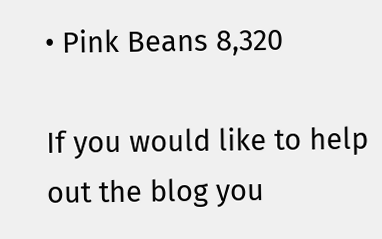• Pink Beans 8,320

If you would like to help out the blog you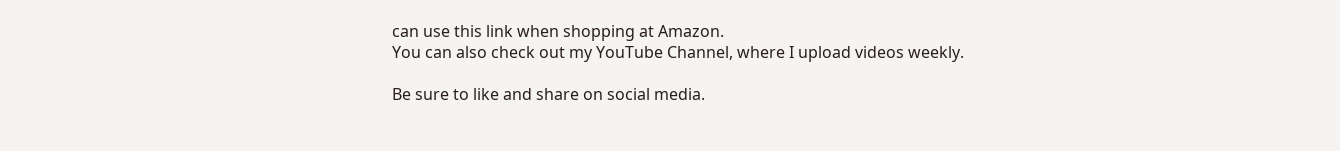can use this link when shopping at Amazon.
You can also check out my YouTube Channel, where I upload videos weekly.

Be sure to like and share on social media.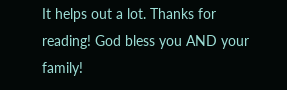It helps out a lot. Thanks for reading! God bless you AND your family!